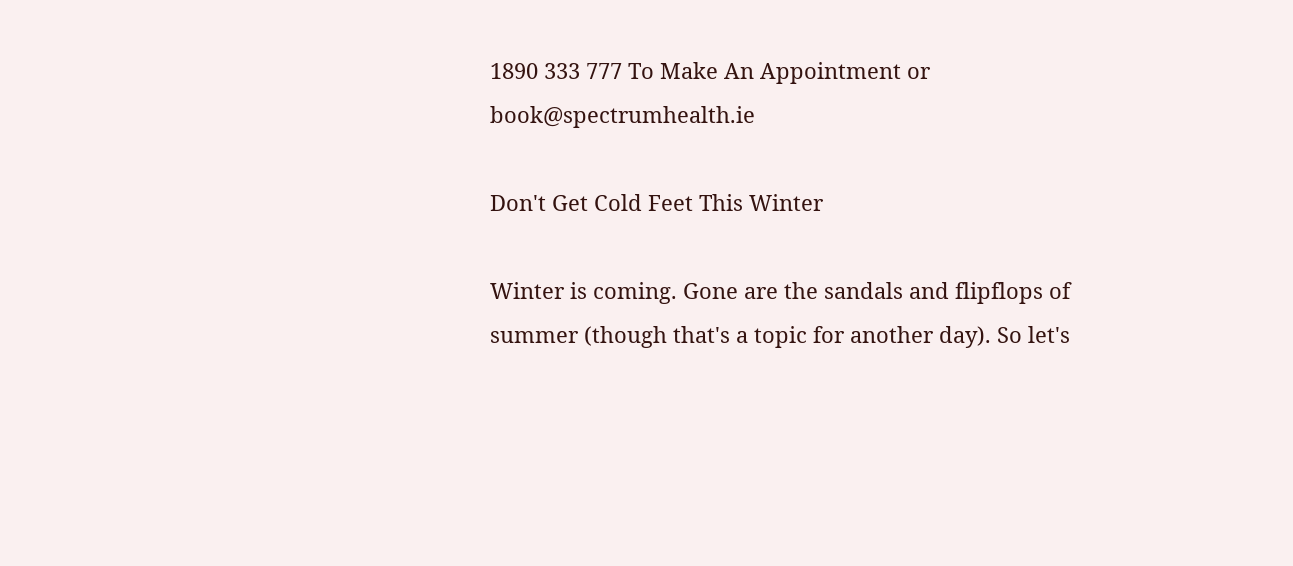1890 333 777 To Make An Appointment or book@spectrumhealth.ie

Don't Get Cold Feet This Winter

Winter is coming. Gone are the sandals and flipflops of summer (though that's a topic for another day). So let's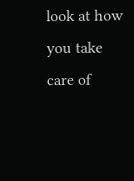look at how you take care of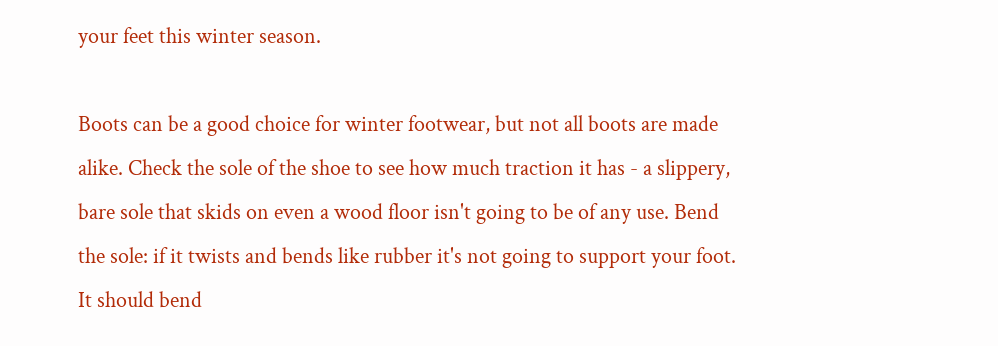your feet this winter season.

Boots can be a good choice for winter footwear, but not all boots are made alike. Check the sole of the shoe to see how much traction it has - a slippery, bare sole that skids on even a wood floor isn't going to be of any use. Bend the sole: if it twists and bends like rubber it's not going to support your foot. It should bend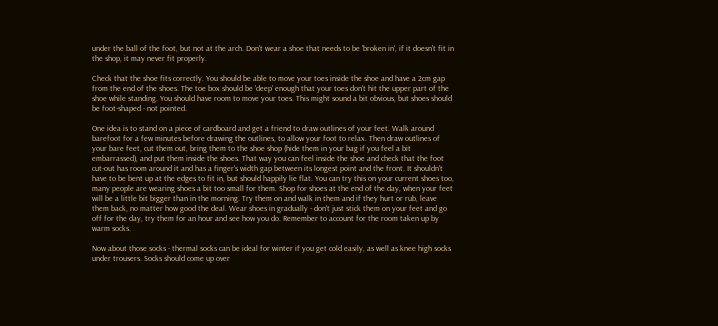under the ball of the foot, but not at the arch. Don't wear a shoe that needs to be 'broken in', if it doesn't fit in the shop, it may never fit properly.

Check that the shoe fits correctly. You should be able to move your toes inside the shoe and have a 2cm gap from the end of the shoes. The toe box should be 'deep' enough that your toes don't hit the upper part of the shoe while standing. You should have room to move your toes. This might sound a bit obvious, but shoes should be foot-shaped - not pointed.

One idea is to stand on a piece of cardboard and get a friend to draw outlines of your feet. Walk around barefoot for a few minutes before drawing the outlines, to allow your foot to relax. Then draw outlines of your bare feet, cut them out, bring them to the shoe shop (hide them in your bag if you feel a bit embarrassed), and put them inside the shoes. That way you can feel inside the shoe and check that the foot cut-out has room around it and has a finger's width gap between its longest point and the front. It shouldn't have to be bent up at the edges to fit in, but should happily lie flat. You can try this on your current shoes too, many people are wearing shoes a bit too small for them. Shop for shoes at the end of the day, when your feet will be a little bit bigger than in the morning. Try them on and walk in them and if they hurt or rub, leave them back, no matter how good the deal. Wear shoes in gradually - don't just stick them on your feet and go off for the day, try them for an hour and see how you do. Remember to account for the room taken up by warm socks.

Now about those socks - thermal socks can be ideal for winter if you get cold easily, as well as knee high socks under trousers. Socks should come up over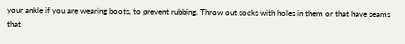your ankle if you are wearing boots, to prevent rubbing. Throw out socks with holes in them or that have seams that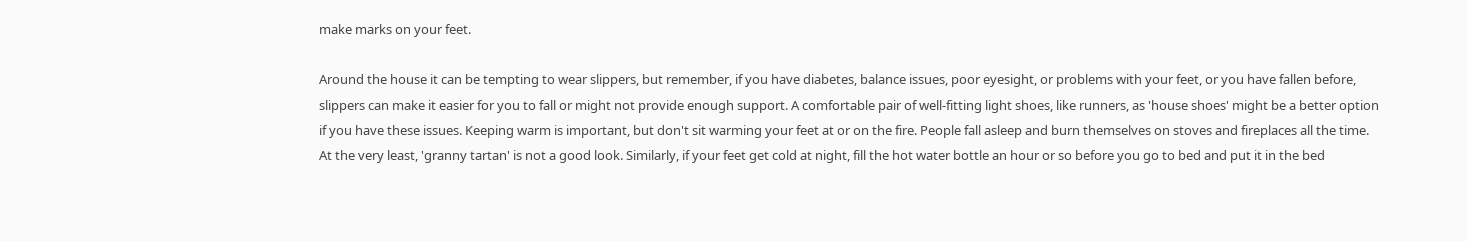make marks on your feet.

Around the house it can be tempting to wear slippers, but remember, if you have diabetes, balance issues, poor eyesight, or problems with your feet, or you have fallen before, slippers can make it easier for you to fall or might not provide enough support. A comfortable pair of well-fitting light shoes, like runners, as 'house shoes' might be a better option if you have these issues. Keeping warm is important, but don't sit warming your feet at or on the fire. People fall asleep and burn themselves on stoves and fireplaces all the time. At the very least, 'granny tartan' is not a good look. Similarly, if your feet get cold at night, fill the hot water bottle an hour or so before you go to bed and put it in the bed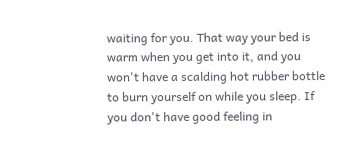waiting for you. That way your bed is warm when you get into it, and you won't have a scalding hot rubber bottle to burn yourself on while you sleep. If you don't have good feeling in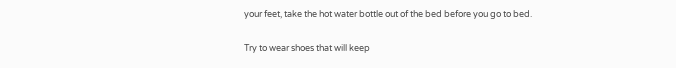your feet, take the hot water bottle out of the bed before you go to bed.

Try to wear shoes that will keep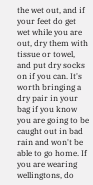the wet out, and if your feet do get wet while you are out, dry them with tissue or towel, and put dry socks on if you can. It's worth bringing a dry pair in your bag if you know you are going to be caught out in bad rain and won't be able to go home. If you are wearing wellingtons, do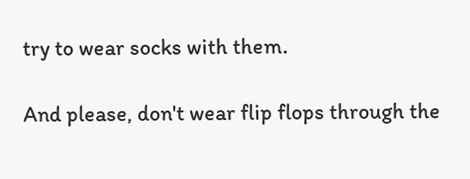try to wear socks with them.

And please, don't wear flip flops through the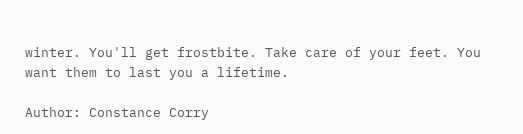winter. You'll get frostbite. Take care of your feet. You want them to last you a lifetime.

Author: Constance Corry